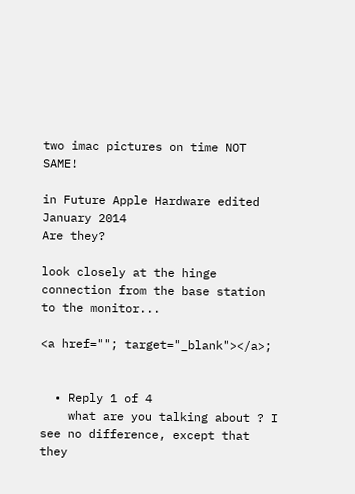two imac pictures on time NOT SAME!

in Future Apple Hardware edited January 2014
Are they?

look closely at the hinge connection from the base station to the monitor...

<a href=""; target="_blank"></a>;


  • Reply 1 of 4
    what are you talking about ? I see no difference, except that they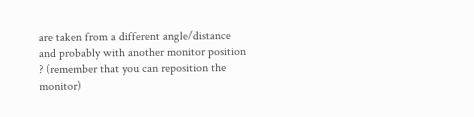are taken from a different angle/distance and probably with another monitor position ? (remember that you can reposition the monitor)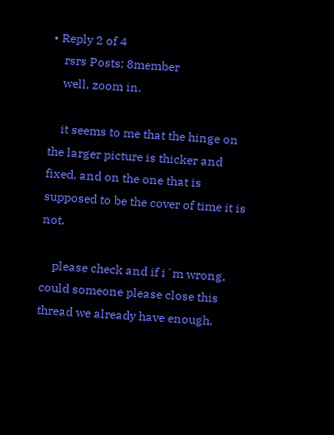• Reply 2 of 4
    rsrs Posts: 8member
    well, zoom in.

    it seems to me that the hinge on the larger picture is thicker and fixed. and on the one that is supposed to be the cover of time it is not.

    please check and if i´m wrong, could someone please close this thread we already have enough.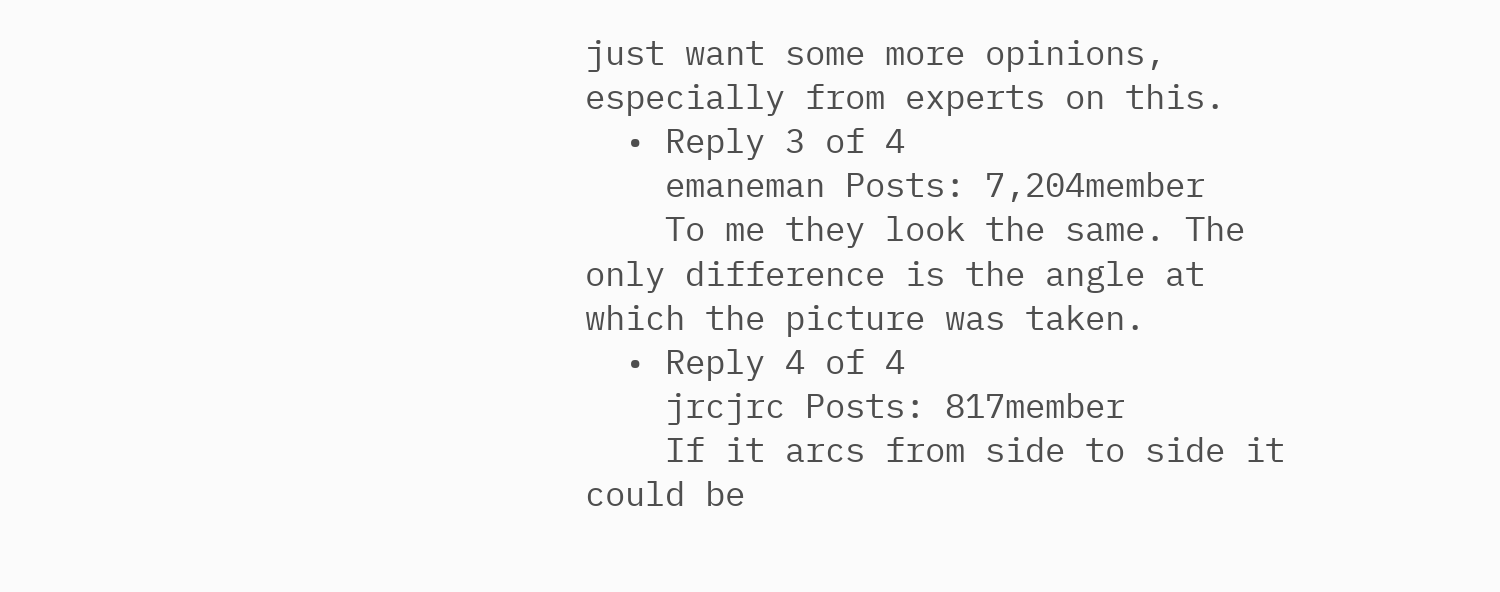just want some more opinions, especially from experts on this.
  • Reply 3 of 4
    emaneman Posts: 7,204member
    To me they look the same. The only difference is the angle at which the picture was taken.
  • Reply 4 of 4
    jrcjrc Posts: 817member
    If it arcs from side to side it could be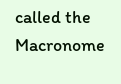called the Macronome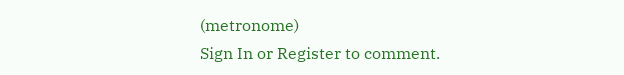(metronome)
Sign In or Register to comment.